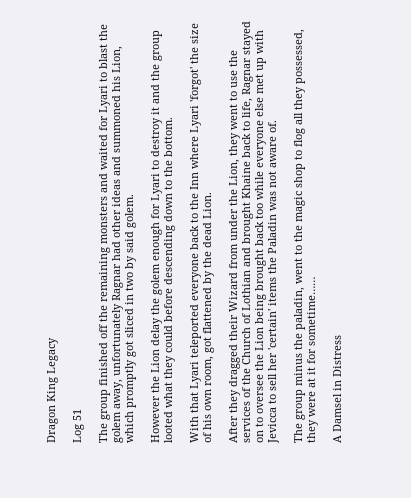Dragon King Legacy

Log 51

The group finished off the remaining monsters and waited for Lyari to blast the golem away, unfortunately Ragnar had other ideas and summoned his Lion, which promptly got sliced in two by said golem.

However the Lion delay the golem enough for Lyari to destroy it and the group looted what they could before descending down to the bottom.

With that Lyari teleported everyone back to the Inn where Lyari 'forgot' the size of his own room, got flattened by the dead Lion.

After they dragged their Wizard from under the Lion, they went to use the services of the Church of Lothian and brought Khaine back to life, Ragnar stayed on to oversee the Lion being brought back too while everyone else met up with Jevicca to sell her 'certain' items the Paladin was not aware of.

The group minus the paladin, went to the magic shop to flog all they possessed, they were at it for sometime……

A Damsel in Distress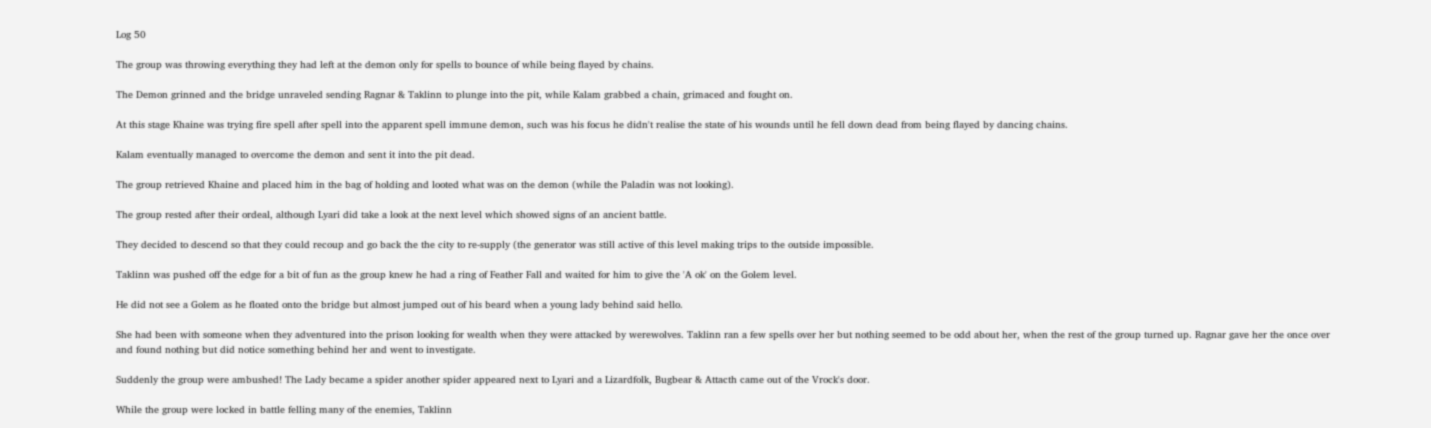Log 50

The group was throwing everything they had left at the demon only for spells to bounce of while being flayed by chains.

The Demon grinned and the bridge unraveled sending Ragnar & Taklinn to plunge into the pit, while Kalam grabbed a chain, grimaced and fought on.

At this stage Khaine was trying fire spell after spell into the apparent spell immune demon, such was his focus he didn't realise the state of his wounds until he fell down dead from being flayed by dancing chains.

Kalam eventually managed to overcome the demon and sent it into the pit dead.

The group retrieved Khaine and placed him in the bag of holding and looted what was on the demon (while the Paladin was not looking).

The group rested after their ordeal, although Lyari did take a look at the next level which showed signs of an ancient battle.

They decided to descend so that they could recoup and go back the the city to re-supply (the generator was still active of this level making trips to the outside impossible.

Taklinn was pushed off the edge for a bit of fun as the group knew he had a ring of Feather Fall and waited for him to give the 'A ok' on the Golem level.

He did not see a Golem as he floated onto the bridge but almost jumped out of his beard when a young lady behind said hello.

She had been with someone when they adventured into the prison looking for wealth when they were attacked by werewolves. Taklinn ran a few spells over her but nothing seemed to be odd about her, when the rest of the group turned up. Ragnar gave her the once over and found nothing but did notice something behind her and went to investigate.

Suddenly the group were ambushed! The Lady became a spider another spider appeared next to Lyari and a Lizardfolk, Bugbear & Attacth came out of the Vrock's door.

While the group were locked in battle felling many of the enemies, Taklinn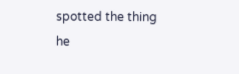spotted the thing he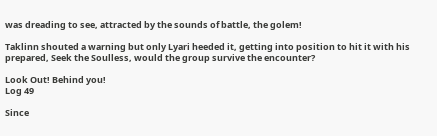was dreading to see, attracted by the sounds of battle, the golem!

Taklinn shouted a warning but only Lyari heeded it, getting into position to hit it with his prepared, Seek the Soulless, would the group survive the encounter?

Look Out! Behind you!
Log 49

Since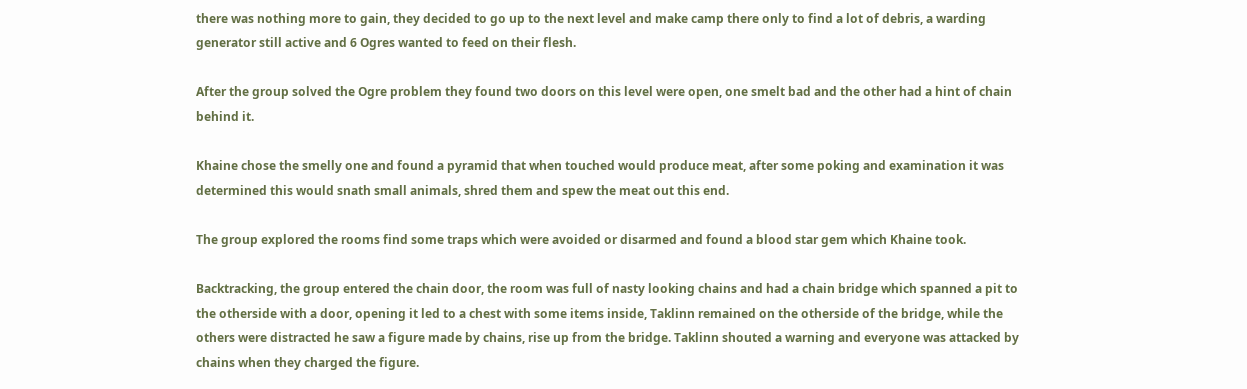there was nothing more to gain, they decided to go up to the next level and make camp there only to find a lot of debris, a warding generator still active and 6 Ogres wanted to feed on their flesh.

After the group solved the Ogre problem they found two doors on this level were open, one smelt bad and the other had a hint of chain behind it.

Khaine chose the smelly one and found a pyramid that when touched would produce meat, after some poking and examination it was determined this would snath small animals, shred them and spew the meat out this end.

The group explored the rooms find some traps which were avoided or disarmed and found a blood star gem which Khaine took.

Backtracking, the group entered the chain door, the room was full of nasty looking chains and had a chain bridge which spanned a pit to the otherside with a door, opening it led to a chest with some items inside, Taklinn remained on the otherside of the bridge, while the others were distracted he saw a figure made by chains, rise up from the bridge. Taklinn shouted a warning and everyone was attacked by chains when they charged the figure.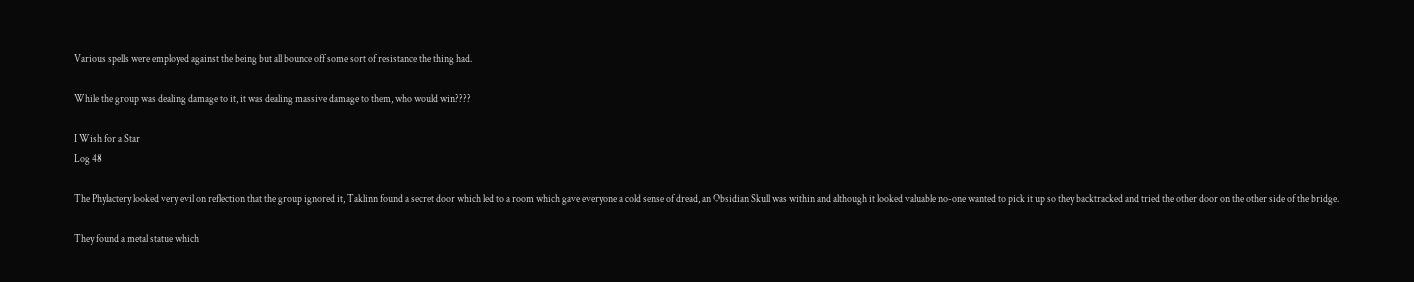Various spells were employed against the being but all bounce off some sort of resistance the thing had.

While the group was dealing damage to it, it was dealing massive damage to them, who would win????

I Wish for a Star
Log 48

The Phylactery looked very evil on reflection that the group ignored it, Taklinn found a secret door which led to a room which gave everyone a cold sense of dread, an Obsidian Skull was within and although it looked valuable no-one wanted to pick it up so they backtracked and tried the other door on the other side of the bridge.

They found a metal statue which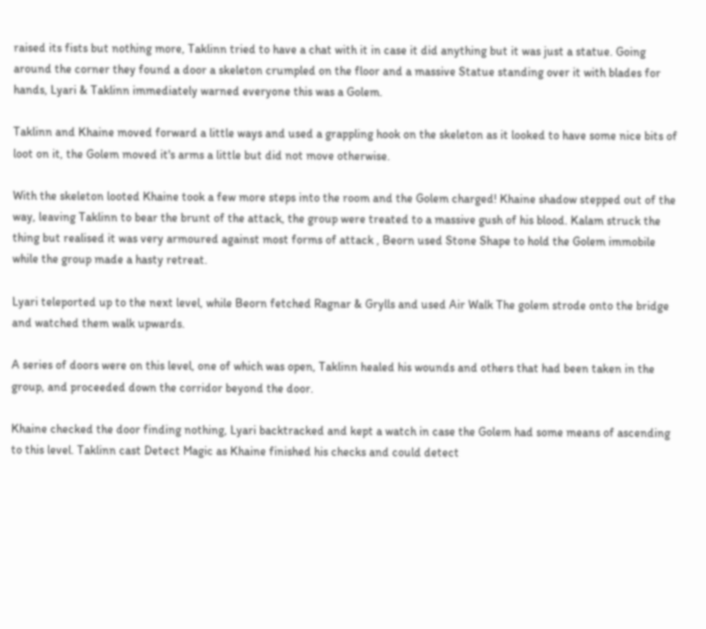raised its fists but nothing more, Taklinn tried to have a chat with it in case it did anything but it was just a statue. Going around the corner they found a door a skeleton crumpled on the floor and a massive Statue standing over it with blades for hands, Lyari & Taklinn immediately warned everyone this was a Golem.

Taklinn and Khaine moved forward a little ways and used a grappling hook on the skeleton as it looked to have some nice bits of loot on it, the Golem moved it's arms a little but did not move otherwise.

With the skeleton looted Khaine took a few more steps into the room and the Golem charged! Khaine shadow stepped out of the way, leaving Taklinn to bear the brunt of the attack, the group were treated to a massive gush of his blood. Kalam struck the thing but realised it was very armoured against most forms of attack , Beorn used Stone Shape to hold the Golem immobile while the group made a hasty retreat.

Lyari teleported up to the next level, while Beorn fetched Ragnar & Grylls and used Air Walk The golem strode onto the bridge and watched them walk upwards.

A series of doors were on this level, one of which was open, Taklinn healed his wounds and others that had been taken in the group, and proceeded down the corridor beyond the door.

Khaine checked the door finding nothing, Lyari backtracked and kept a watch in case the Golem had some means of ascending to this level. Taklinn cast Detect Magic as Khaine finished his checks and could detect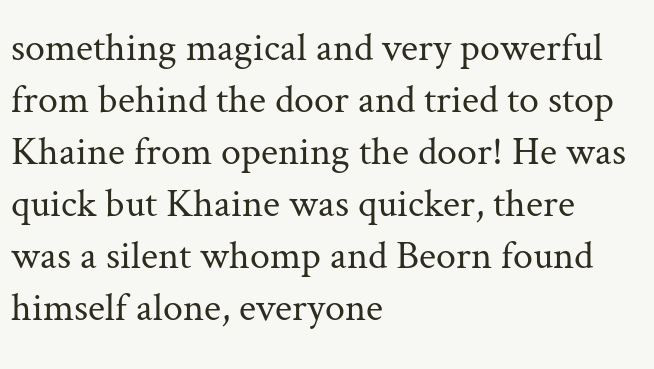something magical and very powerful from behind the door and tried to stop Khaine from opening the door! He was quick but Khaine was quicker, there was a silent whomp and Beorn found himself alone, everyone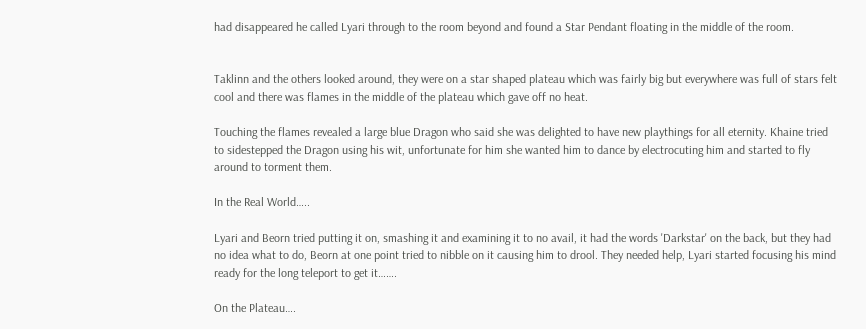had disappeared he called Lyari through to the room beyond and found a Star Pendant floating in the middle of the room.


Taklinn and the others looked around, they were on a star shaped plateau which was fairly big but everywhere was full of stars felt cool and there was flames in the middle of the plateau which gave off no heat.

Touching the flames revealed a large blue Dragon who said she was delighted to have new playthings for all eternity. Khaine tried to sidestepped the Dragon using his wit, unfortunate for him she wanted him to dance by electrocuting him and started to fly around to torment them.

In the Real World…..

Lyari and Beorn tried putting it on, smashing it and examining it to no avail, it had the words 'Darkstar' on the back, but they had no idea what to do, Beorn at one point tried to nibble on it causing him to drool. They needed help, Lyari started focusing his mind ready for the long teleport to get it…….

On the Plateau….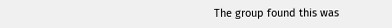The group found this was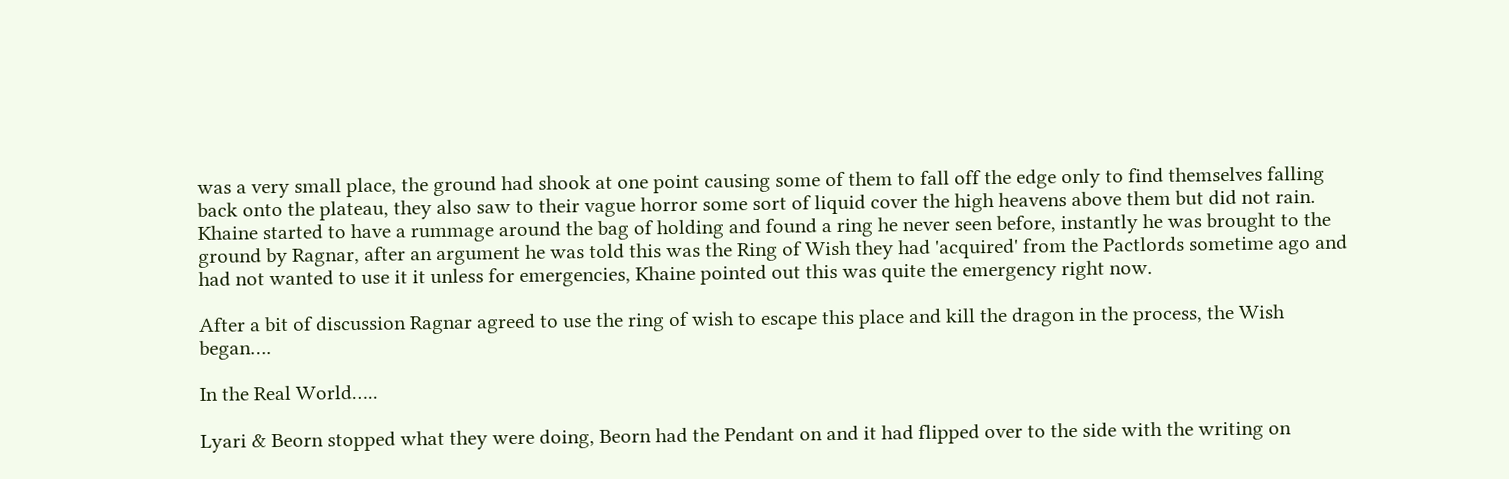was a very small place, the ground had shook at one point causing some of them to fall off the edge only to find themselves falling back onto the plateau, they also saw to their vague horror some sort of liquid cover the high heavens above them but did not rain. Khaine started to have a rummage around the bag of holding and found a ring he never seen before, instantly he was brought to the ground by Ragnar, after an argument he was told this was the Ring of Wish they had 'acquired' from the Pactlords sometime ago and had not wanted to use it it unless for emergencies, Khaine pointed out this was quite the emergency right now.

After a bit of discussion Ragnar agreed to use the ring of wish to escape this place and kill the dragon in the process, the Wish began….

In the Real World…..

Lyari & Beorn stopped what they were doing, Beorn had the Pendant on and it had flipped over to the side with the writing on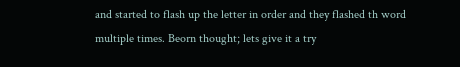and started to flash up the letter in order and they flashed th word multiple times. Beorn thought; lets give it a try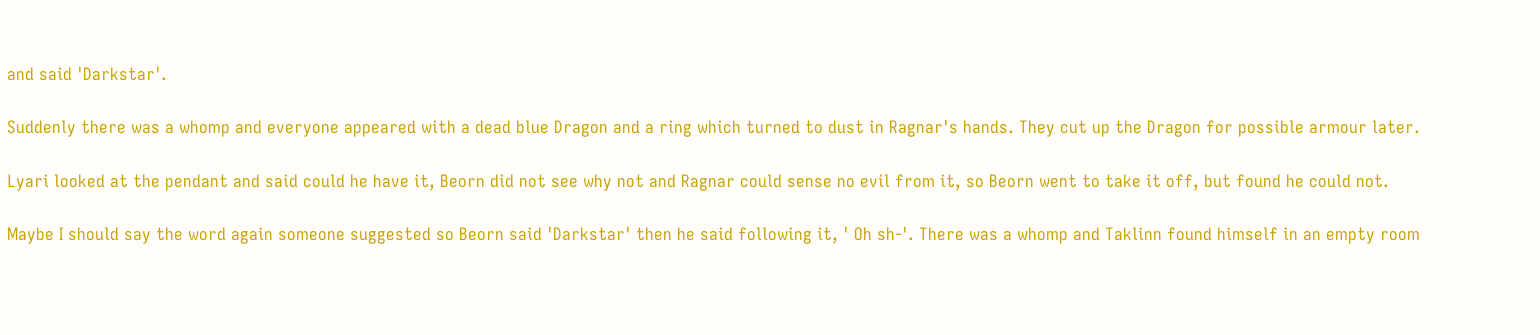and said 'Darkstar'.

Suddenly there was a whomp and everyone appeared with a dead blue Dragon and a ring which turned to dust in Ragnar's hands. They cut up the Dragon for possible armour later.

Lyari looked at the pendant and said could he have it, Beorn did not see why not and Ragnar could sense no evil from it, so Beorn went to take it off, but found he could not.

Maybe I should say the word again someone suggested so Beorn said 'Darkstar' then he said following it, ' Oh sh-'. There was a whomp and Taklinn found himself in an empty room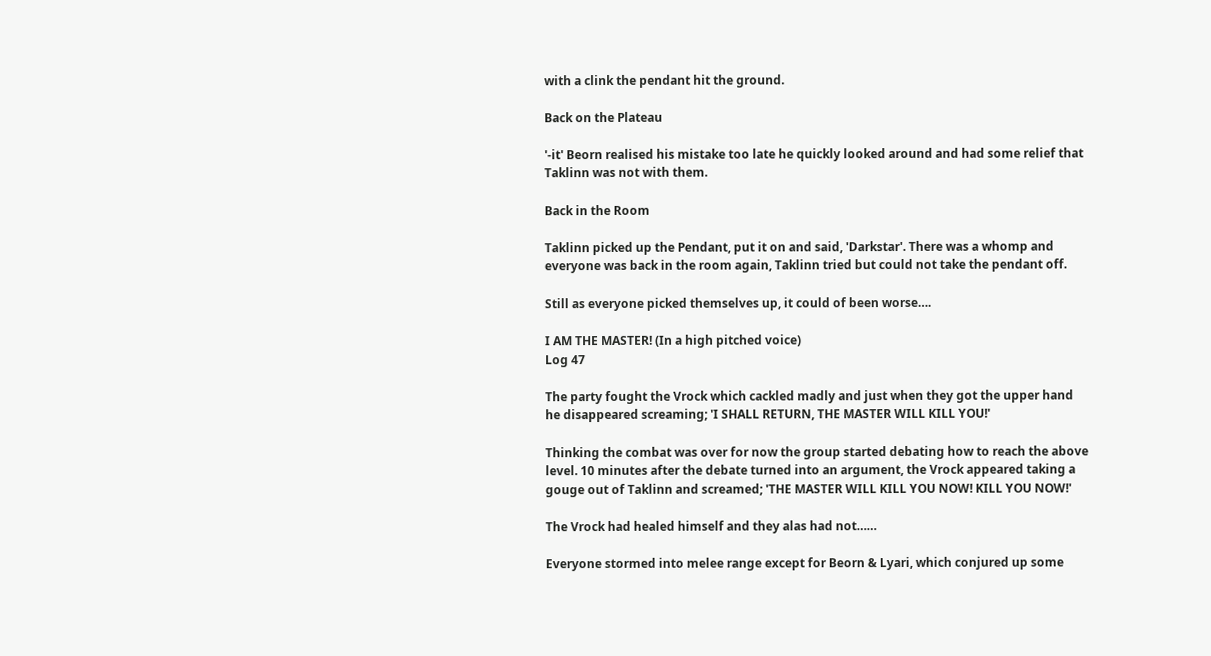with a clink the pendant hit the ground.

Back on the Plateau

'-it' Beorn realised his mistake too late he quickly looked around and had some relief that Taklinn was not with them.

Back in the Room

Taklinn picked up the Pendant, put it on and said, 'Darkstar'. There was a whomp and everyone was back in the room again, Taklinn tried but could not take the pendant off.

Still as everyone picked themselves up, it could of been worse….

I AM THE MASTER! (In a high pitched voice)
Log 47

The party fought the Vrock which cackled madly and just when they got the upper hand he disappeared screaming; 'I SHALL RETURN, THE MASTER WILL KILL YOU!'

Thinking the combat was over for now the group started debating how to reach the above level. 10 minutes after the debate turned into an argument, the Vrock appeared taking a gouge out of Taklinn and screamed; 'THE MASTER WILL KILL YOU NOW! KILL YOU NOW!'

The Vrock had healed himself and they alas had not……

Everyone stormed into melee range except for Beorn & Lyari, which conjured up some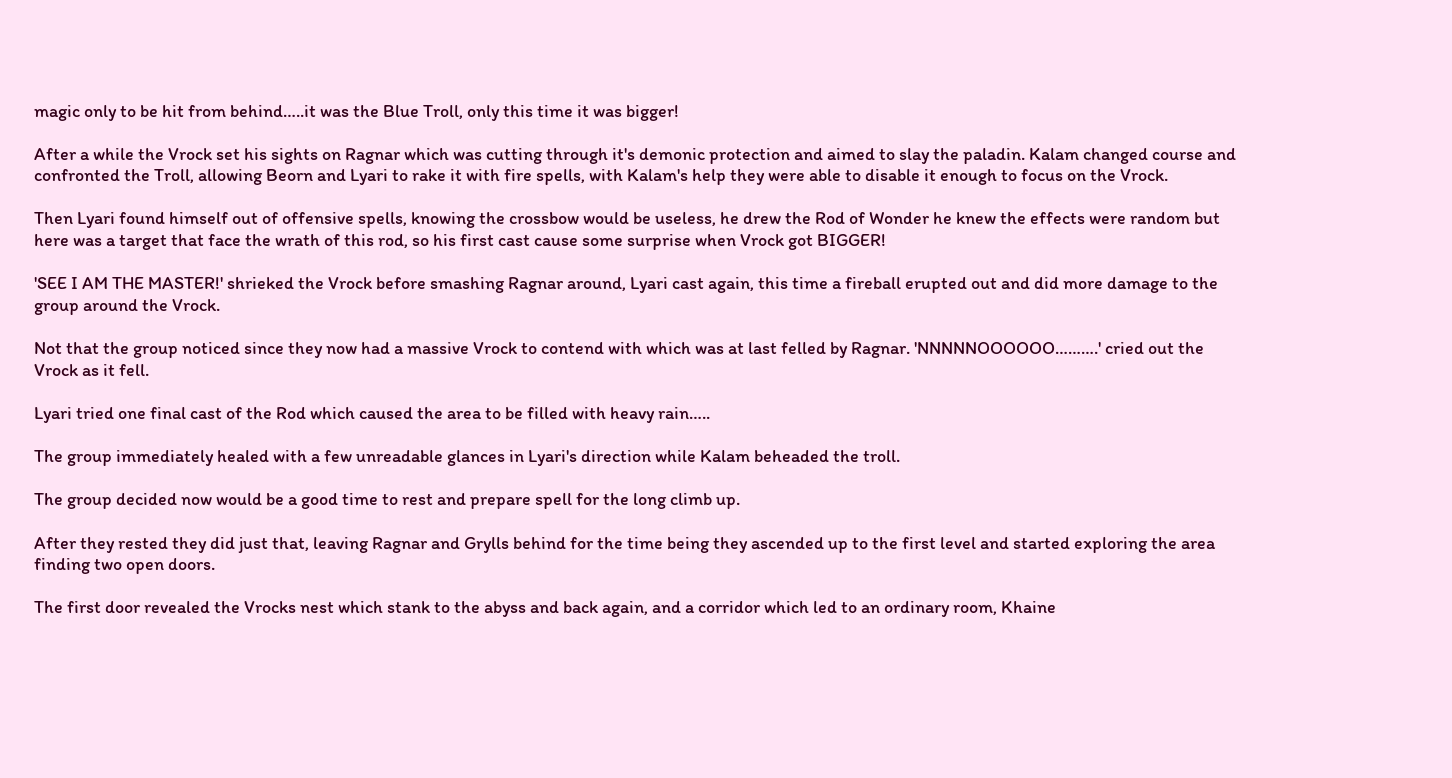magic only to be hit from behind…..it was the Blue Troll, only this time it was bigger!

After a while the Vrock set his sights on Ragnar which was cutting through it's demonic protection and aimed to slay the paladin. Kalam changed course and confronted the Troll, allowing Beorn and Lyari to rake it with fire spells, with Kalam's help they were able to disable it enough to focus on the Vrock.

Then Lyari found himself out of offensive spells, knowing the crossbow would be useless, he drew the Rod of Wonder he knew the effects were random but here was a target that face the wrath of this rod, so his first cast cause some surprise when Vrock got BIGGER!

'SEE I AM THE MASTER!' shrieked the Vrock before smashing Ragnar around, Lyari cast again, this time a fireball erupted out and did more damage to the group around the Vrock.

Not that the group noticed since they now had a massive Vrock to contend with which was at last felled by Ragnar. 'NNNNNOOOOOO……….' cried out the Vrock as it fell.

Lyari tried one final cast of the Rod which caused the area to be filled with heavy rain…..

The group immediately healed with a few unreadable glances in Lyari's direction while Kalam beheaded the troll.

The group decided now would be a good time to rest and prepare spell for the long climb up.

After they rested they did just that, leaving Ragnar and Grylls behind for the time being they ascended up to the first level and started exploring the area finding two open doors.

The first door revealed the Vrocks nest which stank to the abyss and back again, and a corridor which led to an ordinary room, Khaine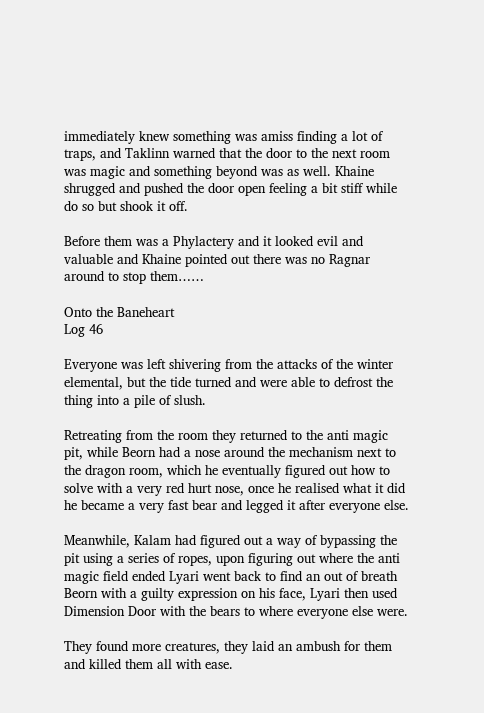immediately knew something was amiss finding a lot of traps, and Taklinn warned that the door to the next room was magic and something beyond was as well. Khaine shrugged and pushed the door open feeling a bit stiff while do so but shook it off.

Before them was a Phylactery and it looked evil and valuable and Khaine pointed out there was no Ragnar around to stop them……

Onto the Baneheart
Log 46

Everyone was left shivering from the attacks of the winter elemental, but the tide turned and were able to defrost the thing into a pile of slush.

Retreating from the room they returned to the anti magic pit, while Beorn had a nose around the mechanism next to the dragon room, which he eventually figured out how to solve with a very red hurt nose, once he realised what it did he became a very fast bear and legged it after everyone else.

Meanwhile, Kalam had figured out a way of bypassing the pit using a series of ropes, upon figuring out where the anti magic field ended Lyari went back to find an out of breath Beorn with a guilty expression on his face, Lyari then used Dimension Door with the bears to where everyone else were.

They found more creatures, they laid an ambush for them and killed them all with ease.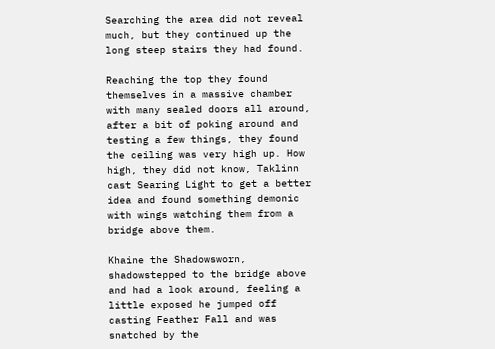Searching the area did not reveal much, but they continued up the long steep stairs they had found.

Reaching the top they found themselves in a massive chamber with many sealed doors all around, after a bit of poking around and testing a few things, they found the ceiling was very high up. How high, they did not know, Taklinn cast Searing Light to get a better idea and found something demonic with wings watching them from a bridge above them.

Khaine the Shadowsworn, shadowstepped to the bridge above and had a look around, feeling a little exposed he jumped off casting Feather Fall and was snatched by the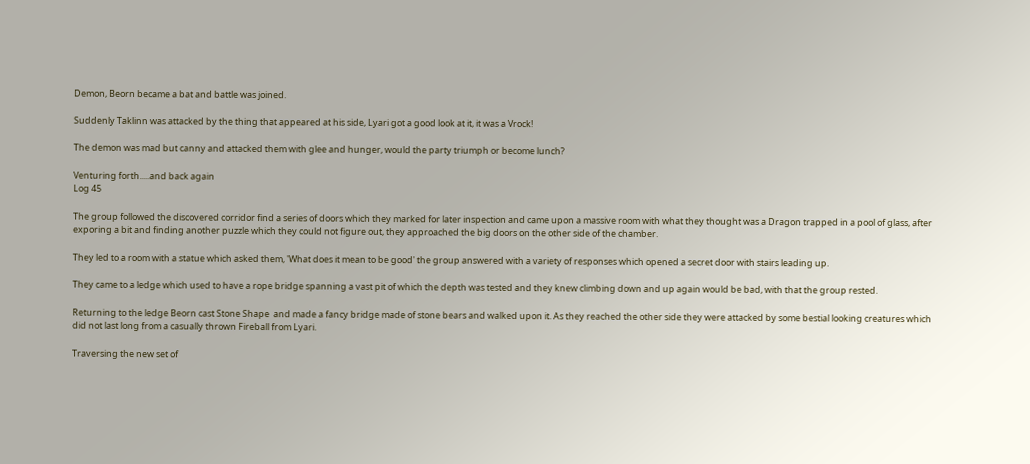Demon, Beorn became a bat and battle was joined.

Suddenly Taklinn was attacked by the thing that appeared at his side, Lyari got a good look at it, it was a Vrock!

The demon was mad but canny and attacked them with glee and hunger, would the party triumph or become lunch?

Venturing forth.....and back again
Log 45

The group followed the discovered corridor find a series of doors which they marked for later inspection and came upon a massive room with what they thought was a Dragon trapped in a pool of glass, after exporing a bit and finding another puzzle which they could not figure out, they approached the big doors on the other side of the chamber.

They led to a room with a statue which asked them, 'What does it mean to be good' the group answered with a variety of responses which opened a secret door with stairs leading up.

They came to a ledge which used to have a rope bridge spanning a vast pit of which the depth was tested and they knew climbing down and up again would be bad, with that the group rested.

Returning to the ledge Beorn cast Stone Shape  and made a fancy bridge made of stone bears and walked upon it. As they reached the other side they were attacked by some bestial looking creatures which did not last long from a casually thrown Fireball from Lyari.

Traversing the new set of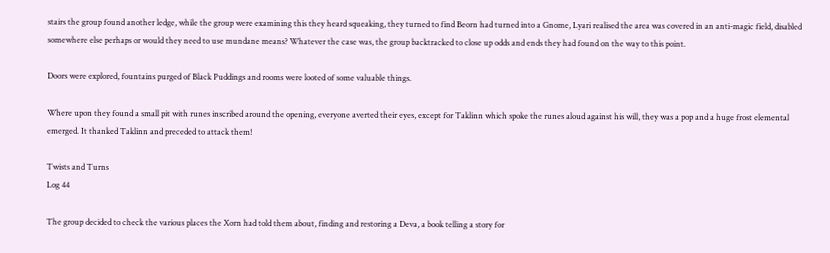stairs the group found another ledge, while the group were examining this they heard squeaking, they turned to find Beorn had turned into a Gnome, Lyari realised the area was covered in an anti-magic field, disabled somewhere else perhaps or would they need to use mundane means? Whatever the case was, the group backtracked to close up odds and ends they had found on the way to this point.

Doors were explored, fountains purged of Black Puddings and rooms were looted of some valuable things.

Where upon they found a small pit with runes inscribed around the opening, everyone averted their eyes, except for Taklinn which spoke the runes aloud against his will, they was a pop and a huge frost elemental emerged. It thanked Taklinn and preceded to attack them!

Twists and Turns
Log 44

The group decided to check the various places the Xorn had told them about, finding and restoring a Deva, a book telling a story for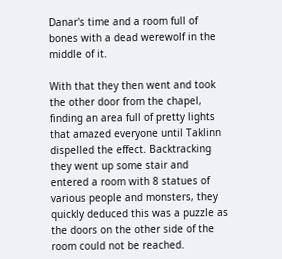Danar's time and a room full of bones with a dead werewolf in the middle of it.

With that they then went and took the other door from the chapel, finding an area full of pretty lights that amazed everyone until Taklinn dispelled the effect. Backtracking they went up some stair and entered a room with 8 statues of various people and monsters, they quickly deduced this was a puzzle as the doors on the other side of the room could not be reached.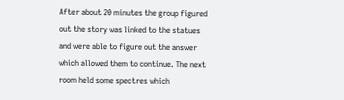After about 20 minutes the group figured out the story was linked to the statues and were able to figure out the answer which allowed them to continue. The next room held some spectres which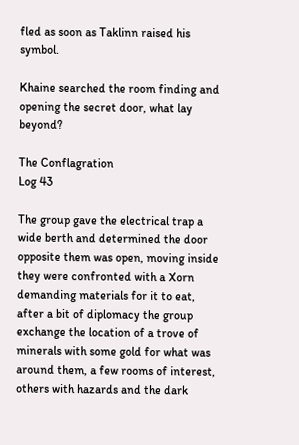fled as soon as Taklinn raised his symbol.

Khaine searched the room finding and opening the secret door, what lay beyond?

The Conflagration
Log 43

The group gave the electrical trap a wide berth and determined the door opposite them was open, moving inside they were confronted with a Xorn demanding materials for it to eat, after a bit of diplomacy the group exchange the location of a trove of minerals with some gold for what was around them, a few rooms of interest, others with hazards and the dark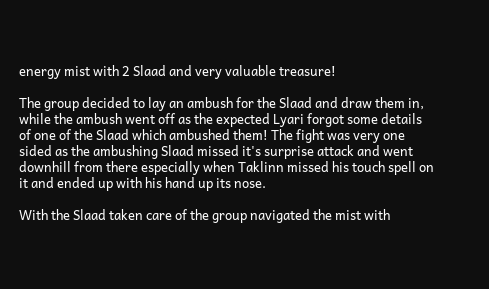energy mist with 2 Slaad and very valuable treasure!

The group decided to lay an ambush for the Slaad and draw them in, while the ambush went off as the expected Lyari forgot some details of one of the Slaad which ambushed them! The fight was very one sided as the ambushing Slaad missed it's surprise attack and went downhill from there especially when Taklinn missed his touch spell on it and ended up with his hand up its nose.

With the Slaad taken care of the group navigated the mist with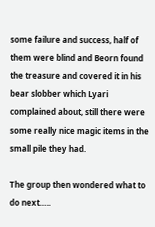some failure and success, half of them were blind and Beorn found the treasure and covered it in his bear slobber which Lyari complained about, still there were some really nice magic items in the small pile they had.

The group then wondered what to do next…..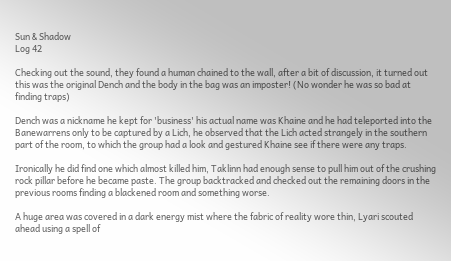Sun & Shadow
Log 42

Checking out the sound, they found a human chained to the wall, after a bit of discussion, it turned out this was the original Dench and the body in the bag was an imposter! (No wonder he was so bad at finding traps)

Dench was a nickname he kept for 'business' his actual name was Khaine and he had teleported into the Banewarrens only to be captured by a Lich, he observed that the Lich acted strangely in the southern part of the room, to which the group had a look and gestured Khaine see if there were any traps.

Ironically he did find one which almost killed him, Taklinn had enough sense to pull him out of the crushing rock pillar before he became paste. The group backtracked and checked out the remaining doors in the previous rooms finding a blackened room and something worse.

A huge area was covered in a dark energy mist where the fabric of reality wore thin, Lyari scouted ahead using a spell of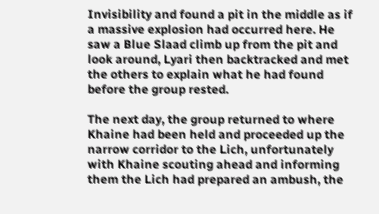Invisibility and found a pit in the middle as if a massive explosion had occurred here. He saw a Blue Slaad climb up from the pit and look around, Lyari then backtracked and met the others to explain what he had found before the group rested.

The next day, the group returned to where Khaine had been held and proceeded up the narrow corridor to the Lich, unfortunately with Khaine scouting ahead and informing them the Lich had prepared an ambush, the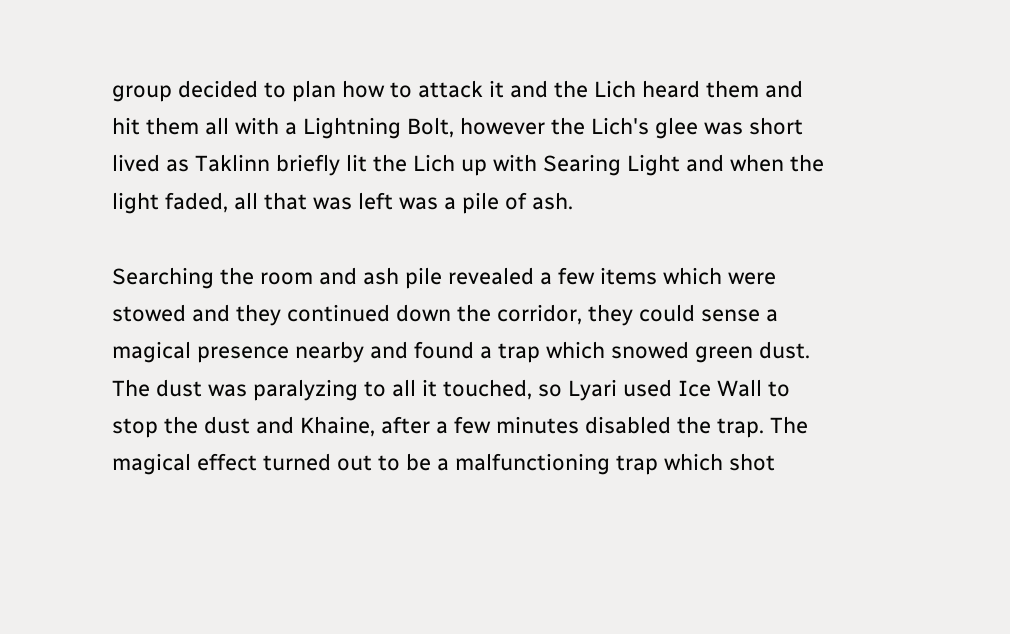group decided to plan how to attack it and the Lich heard them and hit them all with a Lightning Bolt, however the Lich's glee was short lived as Taklinn briefly lit the Lich up with Searing Light and when the light faded, all that was left was a pile of ash.

Searching the room and ash pile revealed a few items which were stowed and they continued down the corridor, they could sense a magical presence nearby and found a trap which snowed green dust. The dust was paralyzing to all it touched, so Lyari used Ice Wall to stop the dust and Khaine, after a few minutes disabled the trap. The magical effect turned out to be a malfunctioning trap which shot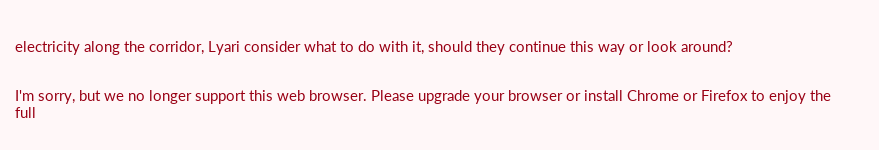electricity along the corridor, Lyari consider what to do with it, should they continue this way or look around?


I'm sorry, but we no longer support this web browser. Please upgrade your browser or install Chrome or Firefox to enjoy the full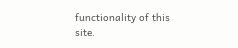functionality of this site.